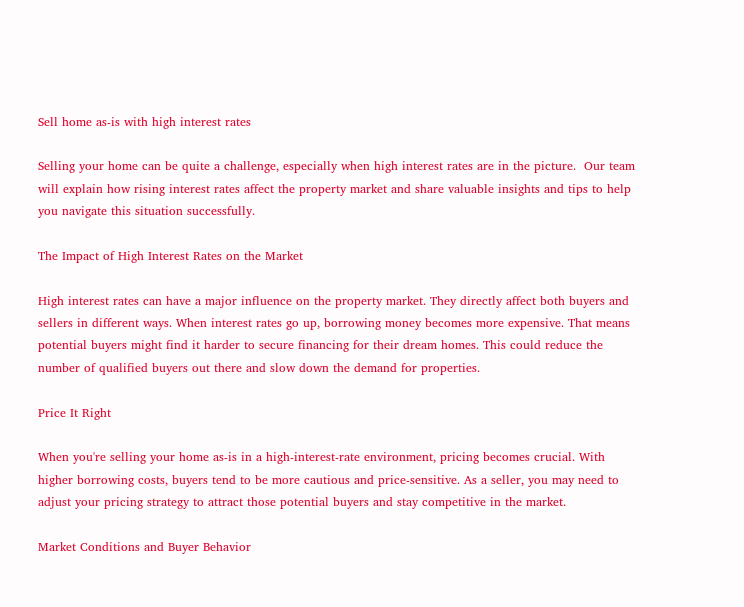Sell home as-is with high interest rates

Selling your home can be quite a challenge, especially when high interest rates are in the picture.  Our team will explain how rising interest rates affect the property market and share valuable insights and tips to help you navigate this situation successfully.

The Impact of High Interest Rates on the Market

High interest rates can have a major influence on the property market. They directly affect both buyers and sellers in different ways. When interest rates go up, borrowing money becomes more expensive. That means potential buyers might find it harder to secure financing for their dream homes. This could reduce the number of qualified buyers out there and slow down the demand for properties.

Price It Right

When you're selling your home as-is in a high-interest-rate environment, pricing becomes crucial. With higher borrowing costs, buyers tend to be more cautious and price-sensitive. As a seller, you may need to adjust your pricing strategy to attract those potential buyers and stay competitive in the market.

Market Conditions and Buyer Behavior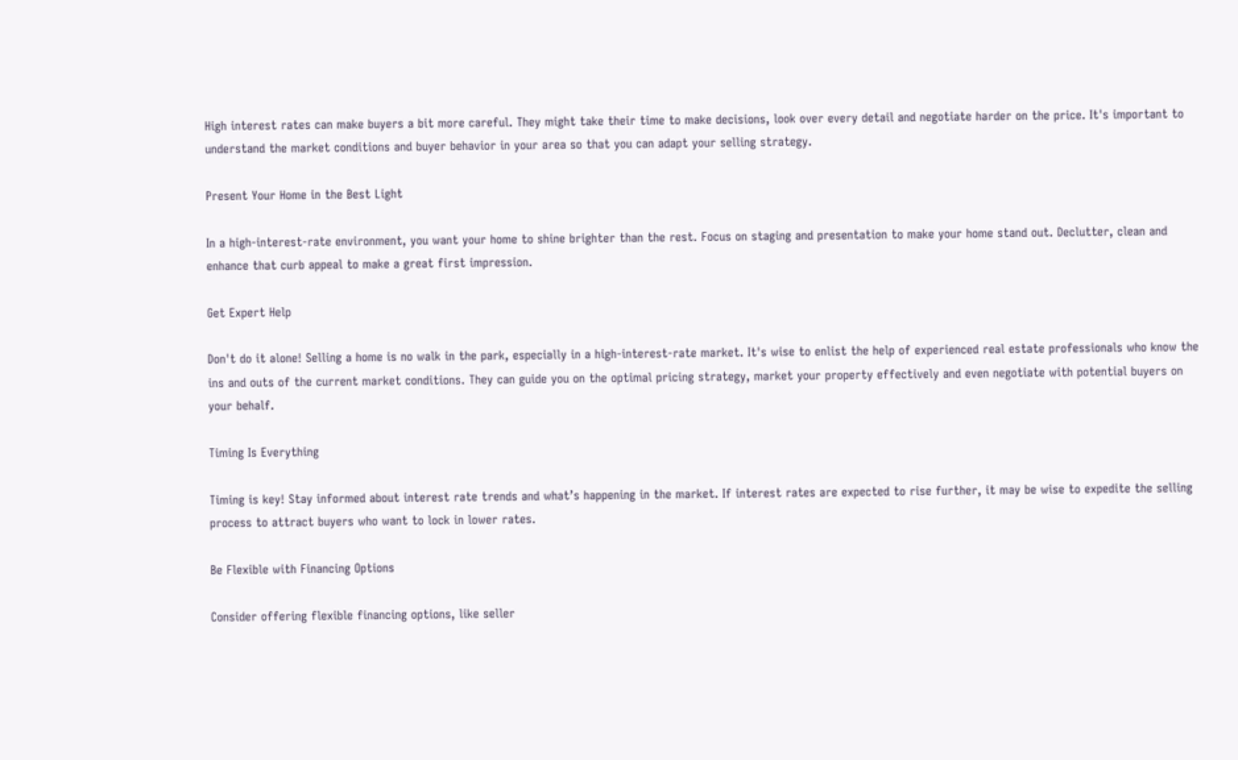High interest rates can make buyers a bit more careful. They might take their time to make decisions, look over every detail and negotiate harder on the price. It's important to understand the market conditions and buyer behavior in your area so that you can adapt your selling strategy.

Present Your Home in the Best Light

In a high-interest-rate environment, you want your home to shine brighter than the rest. Focus on staging and presentation to make your home stand out. Declutter, clean and enhance that curb appeal to make a great first impression.

Get Expert Help

Don't do it alone! Selling a home is no walk in the park, especially in a high-interest-rate market. It's wise to enlist the help of experienced real estate professionals who know the ins and outs of the current market conditions. They can guide you on the optimal pricing strategy, market your property effectively and even negotiate with potential buyers on your behalf.

Timing Is Everything

Timing is key! Stay informed about interest rate trends and what’s happening in the market. If interest rates are expected to rise further, it may be wise to expedite the selling process to attract buyers who want to lock in lower rates.

Be Flexible with Financing Options

Consider offering flexible financing options, like seller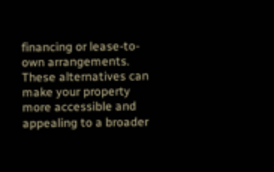financing or lease-to-own arrangements. These alternatives can make your property more accessible and appealing to a broader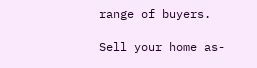range of buyers.

Sell your home as-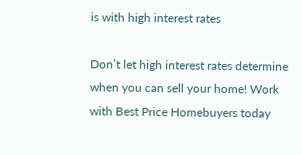is with high interest rates

Don’t let high interest rates determine when you can sell your home! Work with Best Price Homebuyers today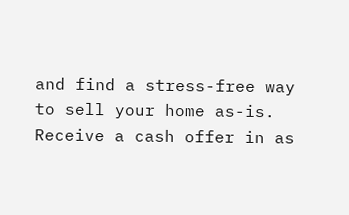and find a stress-free way to sell your home as-is. Receive a cash offer in as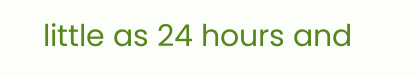little as 24 hours and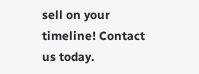sell on your timeline! Contact us today.